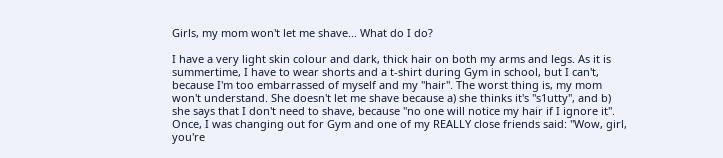Girls, my mom won't let me shave... What do I do?

I have a very light skin colour and dark, thick hair on both my arms and legs. As it is summertime, I have to wear shorts and a t-shirt during Gym in school, but I can't, because I'm too embarrassed of myself and my "hair". The worst thing is, my mom won't understand. She doesn't let me shave because a) she thinks it's "s1utty", and b) she says that I don't need to shave, because "no one will notice my hair if I ignore it". Once, I was changing out for Gym and one of my REALLY close friends said: "Wow, girl, you're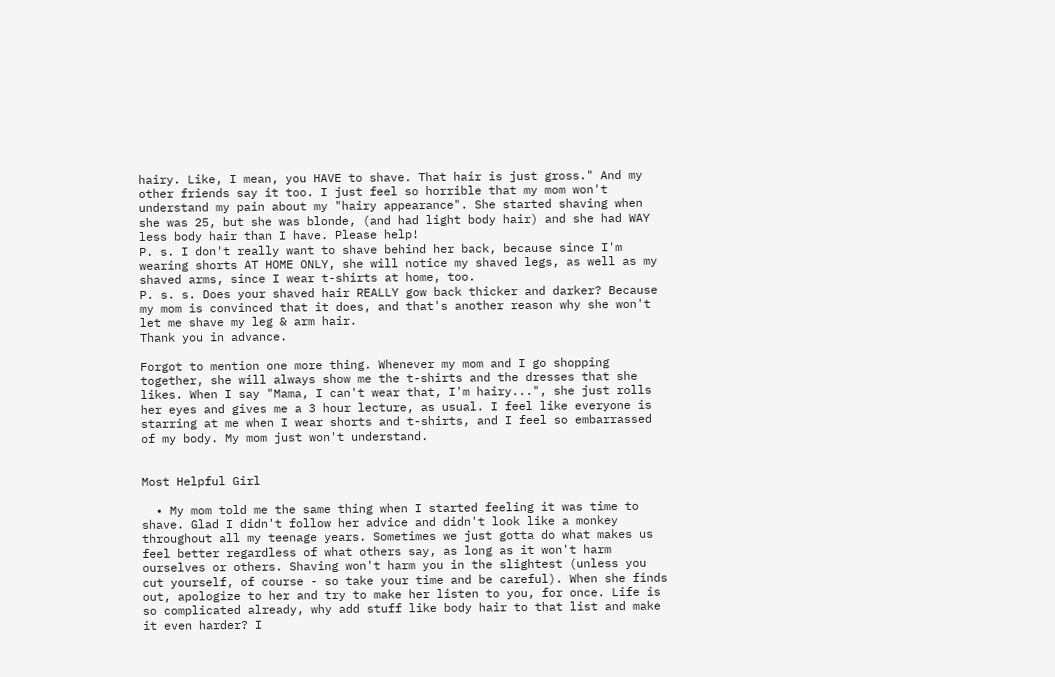hairy. Like, I mean, you HAVE to shave. That hair is just gross." And my other friends say it too. I just feel so horrible that my mom won't understand my pain about my "hairy appearance". She started shaving when she was 25, but she was blonde, (and had light body hair) and she had WAY less body hair than I have. Please help!
P. s. I don't really want to shave behind her back, because since I'm wearing shorts AT HOME ONLY, she will notice my shaved legs, as well as my shaved arms, since I wear t-shirts at home, too.
P. s. s. Does your shaved hair REALLY gow back thicker and darker? Because my mom is convinced that it does, and that's another reason why she won't let me shave my leg & arm hair.
Thank you in advance.

Forgot to mention one more thing. Whenever my mom and I go shopping together, she will always show me the t-shirts and the dresses that she likes. When I say "Mama, I can't wear that, I'm hairy...", she just rolls her eyes and gives me a 3 hour lecture, as usual. I feel like everyone is starring at me when I wear shorts and t-shirts, and I feel so embarrassed of my body. My mom just won't understand.


Most Helpful Girl

  • My mom told me the same thing when I started feeling it was time to shave. Glad I didn't follow her advice and didn't look like a monkey throughout all my teenage years. Sometimes we just gotta do what makes us feel better regardless of what others say, as long as it won't harm ourselves or others. Shaving won't harm you in the slightest (unless you cut yourself, of course - so take your time and be careful). When she finds out, apologize to her and try to make her listen to you, for once. Life is so complicated already, why add stuff like body hair to that list and make it even harder? I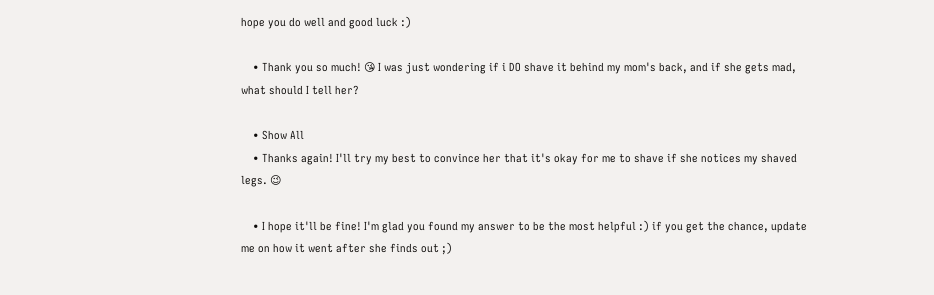hope you do well and good luck :)

    • Thank you so much! 😘 I was just wondering if i DO shave it behind my mom's back, and if she gets mad, what should I tell her?

    • Show All
    • Thanks again! I'll try my best to convince her that it's okay for me to shave if she notices my shaved legs. 😉

    • I hope it'll be fine! I'm glad you found my answer to be the most helpful :) if you get the chance, update me on how it went after she finds out ;)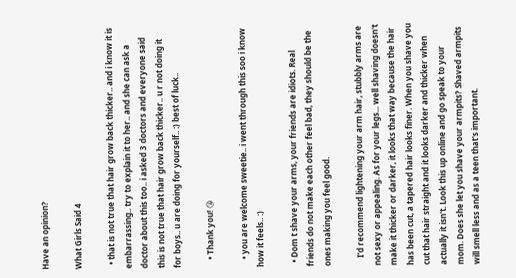Have an opinion?

What Girls Said 4

  • that is not true that hair grow back thicker.. and i know it is embarrassing.. try to explain it to her.. and she can ask a doctor about this too.. i asked 3 doctors and everyone said this is not true that hair grow back thicker.. u r not doing it for boys.. u are doing for yourself.. :) best of luck..

    • Thank you! 😘

    • you are welcome sweetie.. i went through this soo i know how it feels.. :)

  • Dom t shave your arms, your friends are idiots. Real friends do not make each other feel bad, they should be the ones making you feel good.

    I'd recommend lightening your arm hair, stubbly arms are not sexy or appealing. As for your legs... well shaving doesn't make it thicker or darker, it looks that way because the hair has been cut, a tapered hair looks finer. When you shave you cut that hair straight and it looks darker and thicker when actually it isn't. Look this up online and go speak to your mom. Does she let you shave your armpits? Shaved armpits will smell less and as a teen that's important.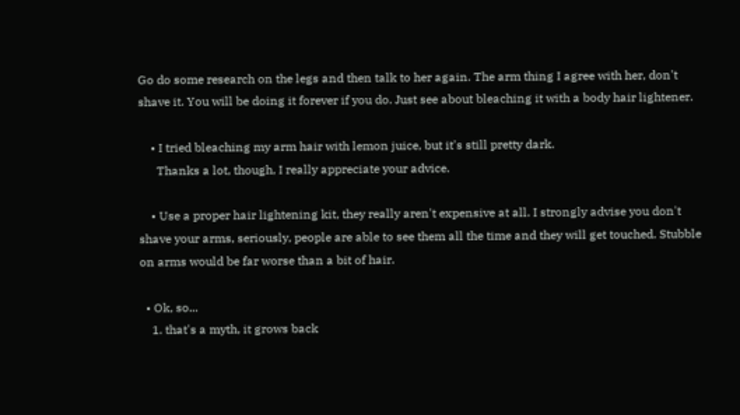Go do some research on the legs and then talk to her again. The arm thing I agree with her, don't shave it. You will be doing it forever if you do. Just see about bleaching it with a body hair lightener.

    • I tried bleaching my arm hair with lemon juice, but it's still pretty dark.
      Thanks a lot, though, I really appreciate your advice.

    • Use a proper hair lightening kit, they really aren't expensive at all. I strongly advise you don't shave your arms, seriously, people are able to see them all the time and they will get touched. Stubble on arms would be far worse than a bit of hair.

  • Ok, so...
    1. that's a myth, it grows back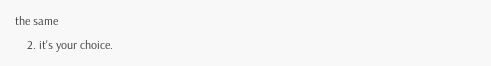the same
    2. it's your choice.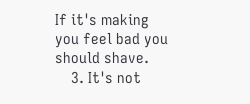If it's making you feel bad you should shave.
    3. It's not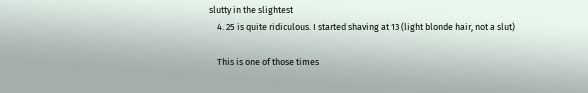slutty in the slightest
    4. 25 is quite ridiculous. I started shaving at 13 (light blonde hair, not a slut)

    This is one of those times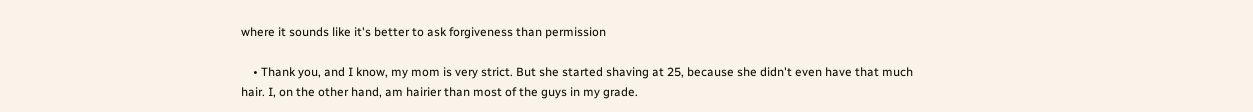where it sounds like it's better to ask forgiveness than permission

    • Thank you, and I know, my mom is very strict. But she started shaving at 25, because she didn't even have that much hair. I, on the other hand, am hairier than most of the guys in my grade.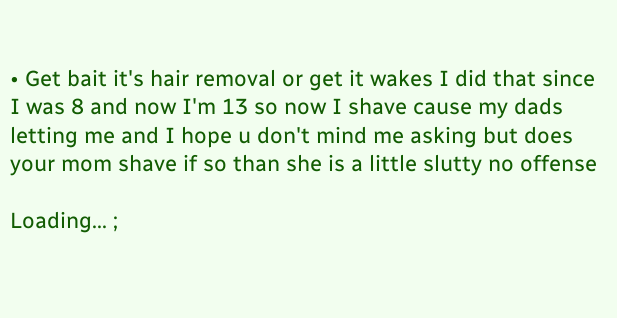• Get bait it's hair removal or get it wakes I did that since I was 8 and now I'm 13 so now I shave cause my dads letting me and I hope u don't mind me asking but does your mom shave if so than she is a little slutty no offense

Loading... ;